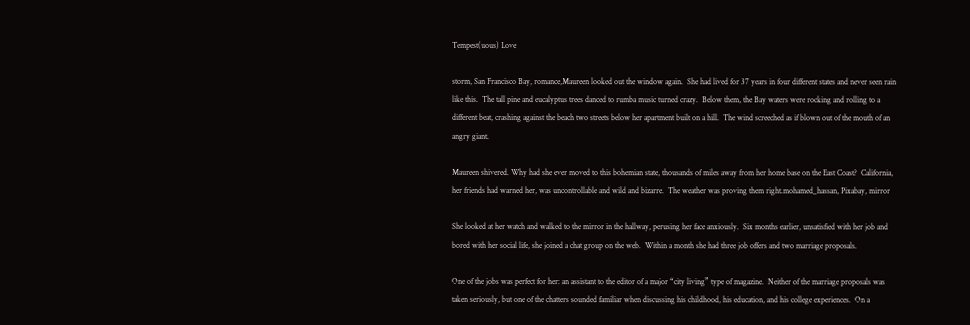Tempest(uous) Love

storm, San Francisco Bay, romance,Maureen looked out the window again.  She had lived for 37 years in four different states and never seen rain like this.  The tall pine and eucalyptus trees danced to rumba music turned crazy.  Below them, the Bay waters were rocking and rolling to a different beat, crashing against the beach two streets below her apartment built on a hill.  The wind screeched as if blown out of the mouth of an angry giant.

Maureen shivered. Why had she ever moved to this bohemian state, thousands of miles away from her home base on the East Coast?  California, her friends had warned her, was uncontrollable and wild and bizarre.  The weather was proving them right.mohamed_hassan, Pixabay, mirror

She looked at her watch and walked to the mirror in the hallway, perusing her face anxiously.  Six months earlier, unsatisfied with her job and bored with her social life, she joined a chat group on the web.  Within a month she had three job offers and two marriage proposals.

One of the jobs was perfect for her: an assistant to the editor of a major “city living” type of magazine.  Neither of the marriage proposals was taken seriously, but one of the chatters sounded familiar when discussing his childhood, his education, and his college experiences.  On a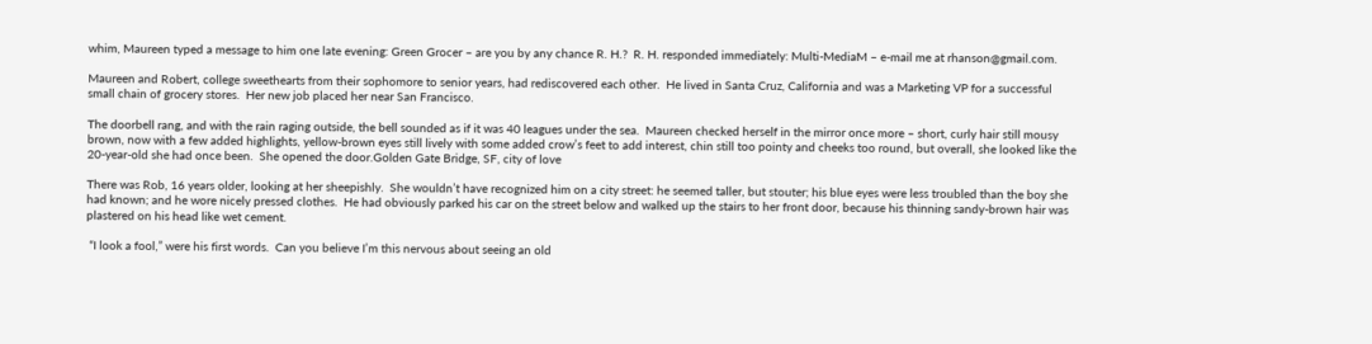whim, Maureen typed a message to him one late evening: Green Grocer – are you by any chance R. H.?  R. H. responded immediately: Multi-MediaM – e-mail me at rhanson@gmail.com.

Maureen and Robert, college sweethearts from their sophomore to senior years, had rediscovered each other.  He lived in Santa Cruz, California and was a Marketing VP for a successful small chain of grocery stores.  Her new job placed her near San Francisco.

The doorbell rang, and with the rain raging outside, the bell sounded as if it was 40 leagues under the sea.  Maureen checked herself in the mirror once more – short, curly hair still mousy brown, now with a few added highlights, yellow-brown eyes still lively with some added crow’s feet to add interest, chin still too pointy and cheeks too round, but overall, she looked like the 20-year-old she had once been.  She opened the door.Golden Gate Bridge, SF, city of love

There was Rob, 16 years older, looking at her sheepishly.  She wouldn’t have recognized him on a city street: he seemed taller, but stouter; his blue eyes were less troubled than the boy she had known; and he wore nicely pressed clothes.  He had obviously parked his car on the street below and walked up the stairs to her front door, because his thinning sandy-brown hair was plastered on his head like wet cement.

 “I look a fool,” were his first words.  Can you believe I’m this nervous about seeing an old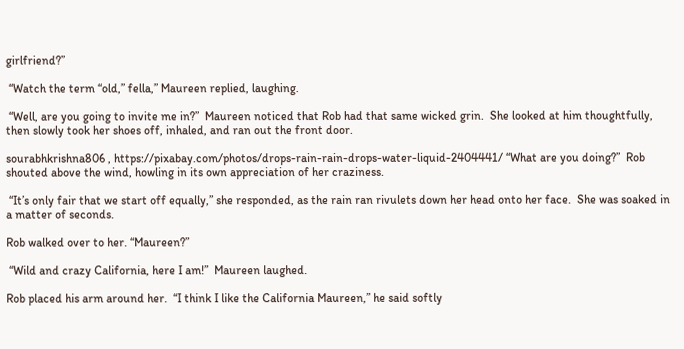girlfriend?”

 “Watch the term “old,” fella,” Maureen replied, laughing.

 “Well, are you going to invite me in?”  Maureen noticed that Rob had that same wicked grin.  She looked at him thoughtfully, then slowly took her shoes off, inhaled, and ran out the front door.

sourabhkrishna806 , https://pixabay.com/photos/drops-rain-rain-drops-water-liquid-2404441/ “What are you doing?”  Rob shouted above the wind, howling in its own appreciation of her craziness.

 “It’s only fair that we start off equally,” she responded, as the rain ran rivulets down her head onto her face.  She was soaked in a matter of seconds.

Rob walked over to her. “Maureen?”

 “Wild and crazy California, here I am!”  Maureen laughed.

Rob placed his arm around her.  “I think I like the California Maureen,” he said softly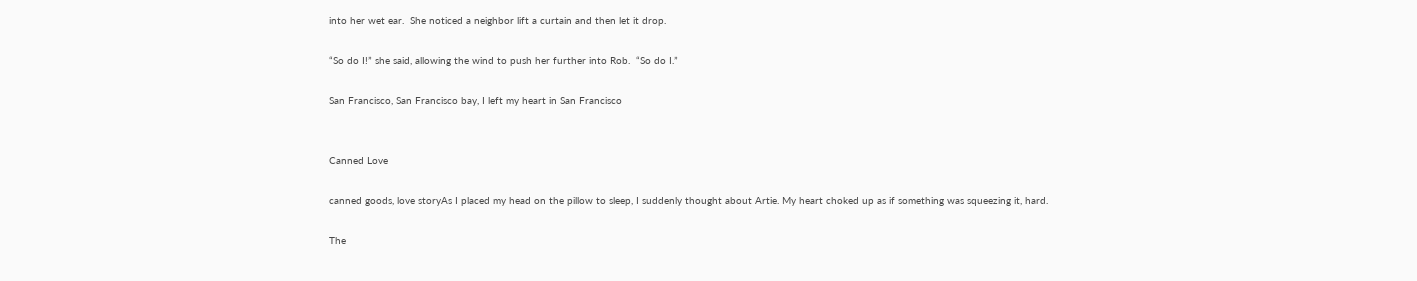into her wet ear.  She noticed a neighbor lift a curtain and then let it drop.

“So do I!” she said, allowing the wind to push her further into Rob.  “So do I.”

San Francisco, San Francisco bay, I left my heart in San Francisco


Canned Love

canned goods, love storyAs I placed my head on the pillow to sleep, I suddenly thought about Artie. My heart choked up as if something was squeezing it, hard.

The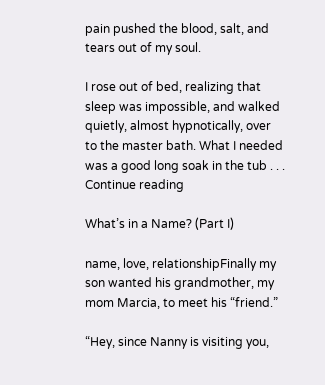pain pushed the blood, salt, and tears out of my soul.

I rose out of bed, realizing that sleep was impossible, and walked quietly, almost hypnotically, over to the master bath. What I needed was a good long soak in the tub . . . Continue reading

What’s in a Name? (Part I)

name, love, relationshipFinally my son wanted his grandmother, my mom Marcia, to meet his “friend.”

“Hey, since Nanny is visiting you,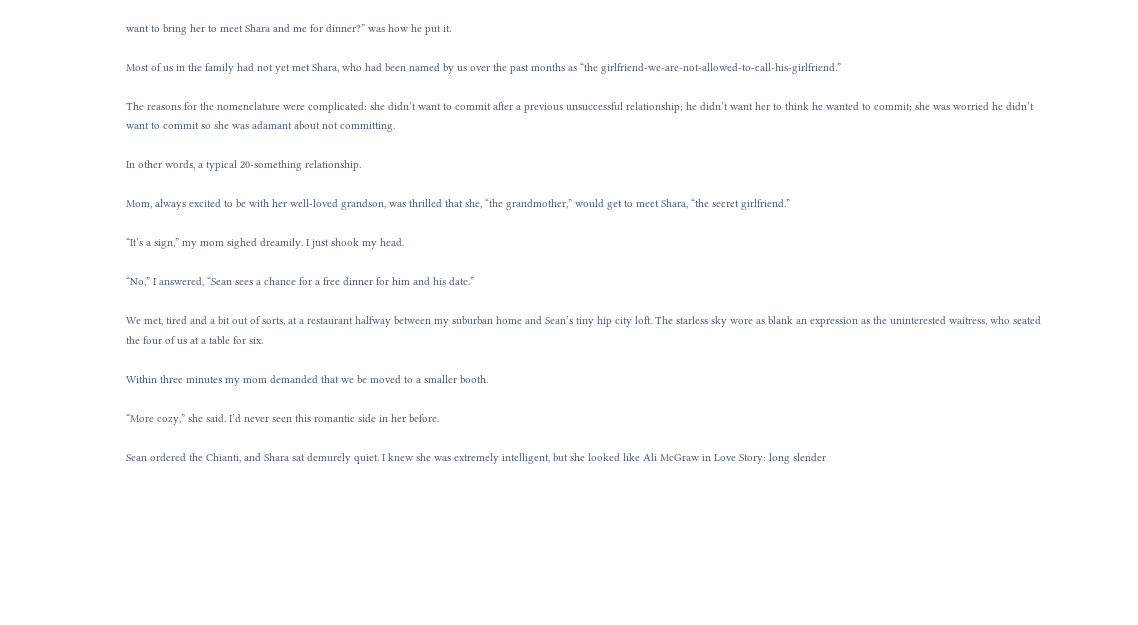want to bring her to meet Shara and me for dinner?” was how he put it.

Most of us in the family had not yet met Shara, who had been named by us over the past months as “the girlfriend-we-are-not-allowed-to-call-his-girlfriend.”

The reasons for the nomenclature were complicated: she didn’t want to commit after a previous unsuccessful relationship; he didn’t want her to think he wanted to commit; she was worried he didn’t want to commit so she was adamant about not committing.

In other words, a typical 20-something relationship.

Mom, always excited to be with her well-loved grandson, was thrilled that she, “the grandmother,” would get to meet Shara, “the secret girlfriend.”

“It’s a sign,” my mom sighed dreamily. I just shook my head.

“No,” I answered, “Sean sees a chance for a free dinner for him and his date.”

We met, tired and a bit out of sorts, at a restaurant halfway between my suburban home and Sean’s tiny hip city loft. The starless sky wore as blank an expression as the uninterested waitress, who seated the four of us at a table for six.

Within three minutes my mom demanded that we be moved to a smaller booth.

“More cozy,” she said. I’d never seen this romantic side in her before.

Sean ordered the Chianti, and Shara sat demurely quiet. I knew she was extremely intelligent, but she looked like Ali McGraw in Love Story: long slender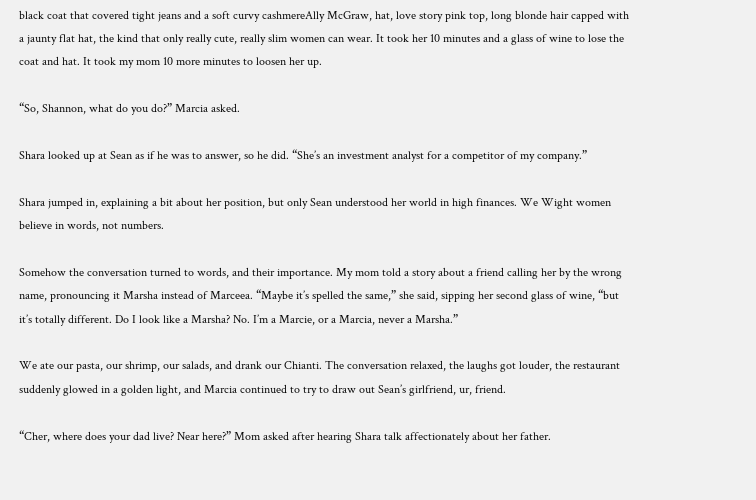black coat that covered tight jeans and a soft curvy cashmereAlly McGraw, hat, love story pink top, long blonde hair capped with a jaunty flat hat, the kind that only really cute, really slim women can wear. It took her 10 minutes and a glass of wine to lose the coat and hat. It took my mom 10 more minutes to loosen her up.

“So, Shannon, what do you do?” Marcia asked.

Shara looked up at Sean as if he was to answer, so he did. “She’s an investment analyst for a competitor of my company.”

Shara jumped in, explaining a bit about her position, but only Sean understood her world in high finances. We Wight women believe in words, not numbers.

Somehow the conversation turned to words, and their importance. My mom told a story about a friend calling her by the wrong name, pronouncing it Marsha instead of Marceea. “Maybe it’s spelled the same,” she said, sipping her second glass of wine, “but it’s totally different. Do I look like a Marsha? No. I’m a Marcie, or a Marcia, never a Marsha.”

We ate our pasta, our shrimp, our salads, and drank our Chianti. The conversation relaxed, the laughs got louder, the restaurant suddenly glowed in a golden light, and Marcia continued to try to draw out Sean’s girlfriend, ur, friend.

“Cher, where does your dad live? Near here?” Mom asked after hearing Shara talk affectionately about her father.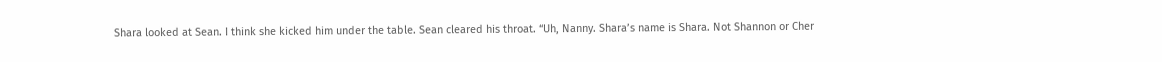Shara looked at Sean. I think she kicked him under the table. Sean cleared his throat. “Uh, Nanny. Shara’s name is Shara. Not Shannon or Cher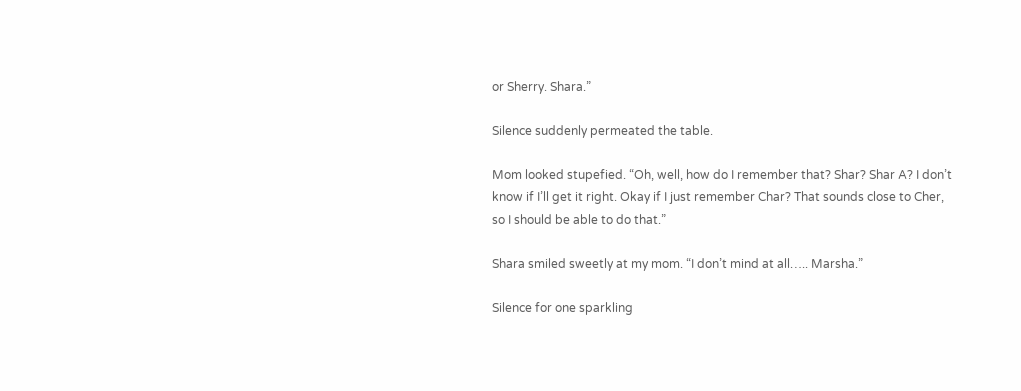or Sherry. Shara.”

Silence suddenly permeated the table.

Mom looked stupefied. “Oh, well, how do I remember that? Shar? Shar A? I don’t know if I’ll get it right. Okay if I just remember Char? That sounds close to Cher, so I should be able to do that.”

Shara smiled sweetly at my mom. “I don’t mind at all….. Marsha.”

Silence for one sparkling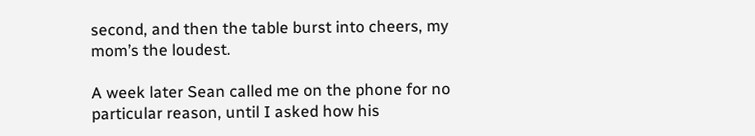second, and then the table burst into cheers, my mom’s the loudest.

A week later Sean called me on the phone for no particular reason, until I asked how his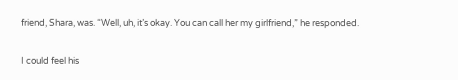friend, Shara, was. “Well, uh, it’s okay. You can call her my girlfriend,” he responded.

I could feel his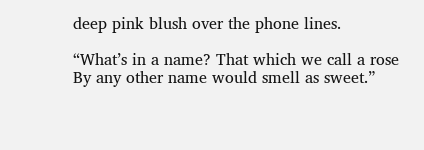deep pink blush over the phone lines.

“What’s in a name? That which we call a rose
By any other name would smell as sweet.”